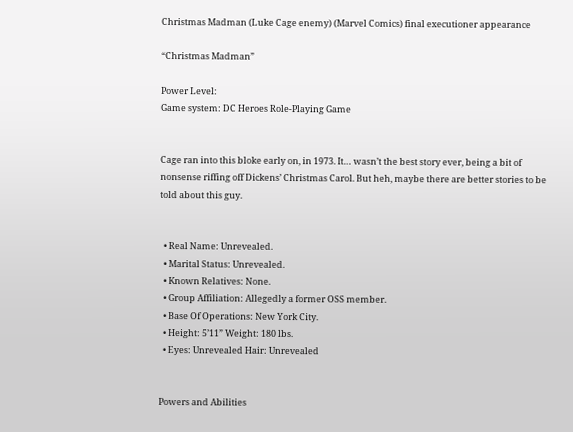Christmas Madman (Luke Cage enemy) (Marvel Comics) final executioner appearance

“Christmas Madman”

Power Level:
Game system: DC Heroes Role-Playing Game


Cage ran into this bloke early on, in 1973. It… wasn’t the best story ever, being a bit of nonsense riffing off Dickens’ Christmas Carol. But heh, maybe there are better stories to be told about this guy.


  • Real Name: Unrevealed.
  • Marital Status: Unrevealed.
  • Known Relatives: None.
  • Group Affiliation: Allegedly a former OSS member.
  • Base Of Operations: New York City.
  • Height: 5’11” Weight: 180 lbs.
  • Eyes: Unrevealed Hair: Unrevealed


Powers and Abilities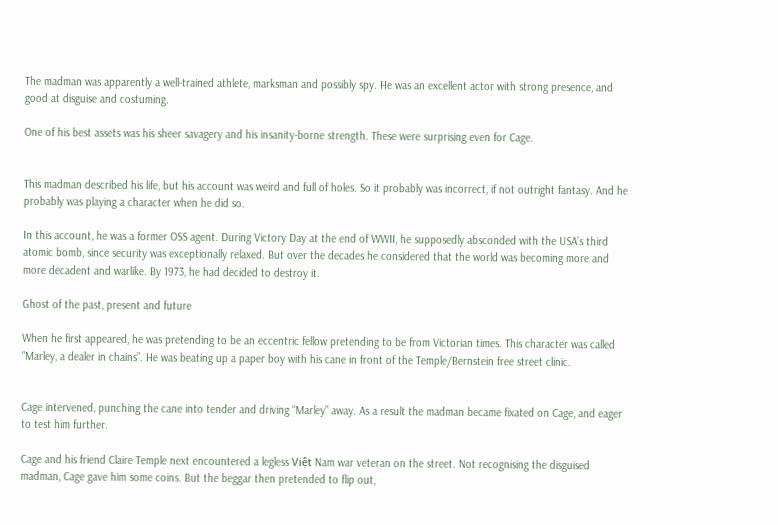The madman was apparently a well-trained athlete, marksman and possibly spy. He was an excellent actor with strong presence, and good at disguise and costuming.

One of his best assets was his sheer savagery and his insanity-borne strength. These were surprising even for Cage.


This madman described his life, but his account was weird and full of holes. So it probably was incorrect, if not outright fantasy. And he probably was playing a character when he did so.

In this account, he was a former OSS agent. During Victory Day at the end of WWII, he supposedly absconded with the USA’s third atomic bomb, since security was exceptionally relaxed. But over the decades he considered that the world was becoming more and more decadent and warlike. By 1973, he had decided to destroy it.

Ghost of the past, present and future

When he first appeared, he was pretending to be an eccentric fellow pretending to be from Victorian times. This character was called “Marley, a dealer in chains”. He was beating up a paper boy with his cane in front of the Temple/Bernstein free street clinic.


Cage intervened, punching the cane into tender and driving “Marley” away. As a result the madman became fixated on Cage, and eager to test him further.

Cage and his friend Claire Temple next encountered a legless Việt Nam war veteran on the street. Not recognising the disguised madman, Cage gave him some coins. But the beggar then pretended to flip out,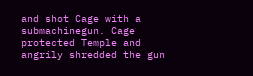and shot Cage with a submachinegun. Cage protected Temple and angrily shredded the gun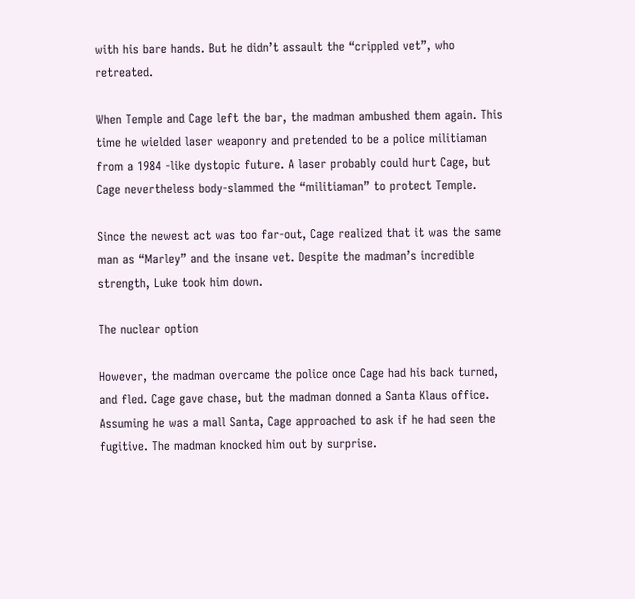with his bare hands. But he didn’t assault the “crippled vet”, who retreated.

When Temple and Cage left the bar, the madman ambushed them again. This time he wielded laser weaponry and pretended to be a police militiaman from a 1984 -like dystopic future. A laser probably could hurt Cage, but Cage nevertheless body-slammed the “militiaman” to protect Temple.

Since the newest act was too far-out, Cage realized that it was the same man as “Marley” and the insane vet. Despite the madman’s incredible strength, Luke took him down.

The nuclear option

However, the madman overcame the police once Cage had his back turned, and fled. Cage gave chase, but the madman donned a Santa Klaus office. Assuming he was a mall Santa, Cage approached to ask if he had seen the fugitive. The madman knocked him out by surprise.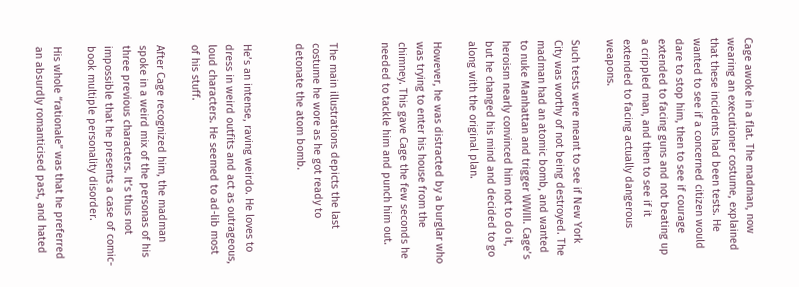Cage awoke in a flat. The madman, now wearing an executioner costume, explained that these incidents had been tests. He wanted to see if a concerned citizen would dare to stop him, then to see if courage extended to facing guns and not beating up a crippled man, and then to see if it extended to facing actually dangerous weapons.

Such tests were meant to see if New York City was worthy of not being destroyed. The madman had an atomic bomb, and wanted to nuke Manhattan and trigger WWIII. Cage’s heroism nearly convinced him not to do it, but he changed his mind and decided to go along with the original plan.

However, he was distracted by a burglar who was trying to enter his house from the chimney. This gave Cage the few seconds he needed to tackle him and punch him out.


The main illustrations depicts the last costume he wore as he got ready to detonate the atom bomb.


He’s an intense, raving weirdo. He loves to dress in weird outfits and act as outrageous, loud characters. He seemed to ad-lib most of his stuff.

After Cage recognized him, the madman spoke in a weird mix of the personas of his three previous characters. It’s thus not impossible that he presents a case of comic-book multiple personality disorder.

His whole “rationale” was that he preferred an absurdly romanticised past, and hated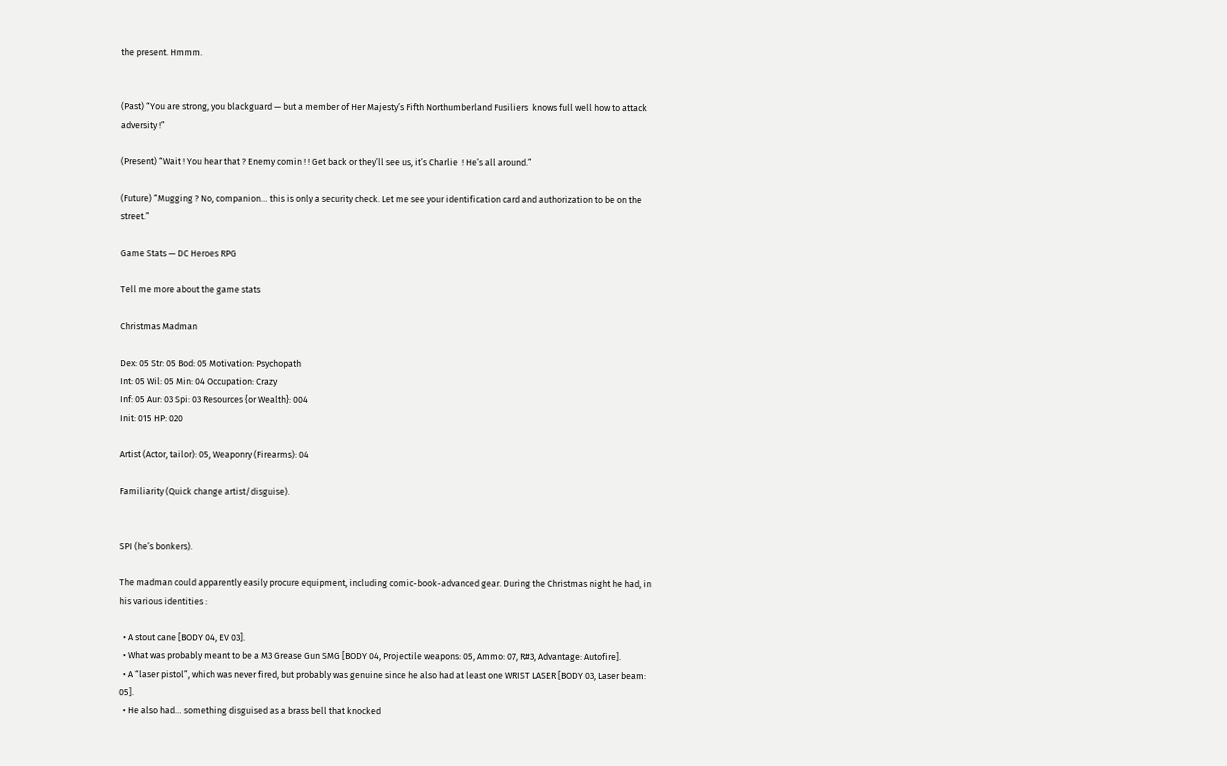the present. Hmmm.


(Past) “You are strong, you blackguard — but a member of Her Majesty’s Fifth Northumberland Fusiliers  knows full well how to attack adversity !”

(Present) “Wait ! You hear that ? Enemy comin ! ! Get back or they’ll see us, it’s Charlie  ! He’s all around.”

(Future) “Mugging ? No, companion… this is only a security check. Let me see your identification card and authorization to be on the street.”

Game Stats — DC Heroes RPG

Tell me more about the game stats

Christmas Madman

Dex: 05 Str: 05 Bod: 05 Motivation: Psychopath
Int: 05 Wil: 05 Min: 04 Occupation: Crazy
Inf: 05 Aur: 03 Spi: 03 Resources {or Wealth}: 004
Init: 015 HP: 020

Artist (Actor, tailor): 05, Weaponry (Firearms): 04

Familiarity (Quick change artist/disguise).


SPI (he’s bonkers).

The madman could apparently easily procure equipment, including comic-book-advanced gear. During the Christmas night he had, in his various identities :

  • A stout cane [BODY 04, EV 03].
  • What was probably meant to be a M3 Grease Gun SMG [BODY 04, Projectile weapons: 05, Ammo: 07, R#3, Advantage: Autofire].
  • A “laser pistol”, which was never fired, but probably was genuine since he also had at least one WRIST LASER [BODY 03, Laser beam: 05].
  • He also had… something disguised as a brass bell that knocked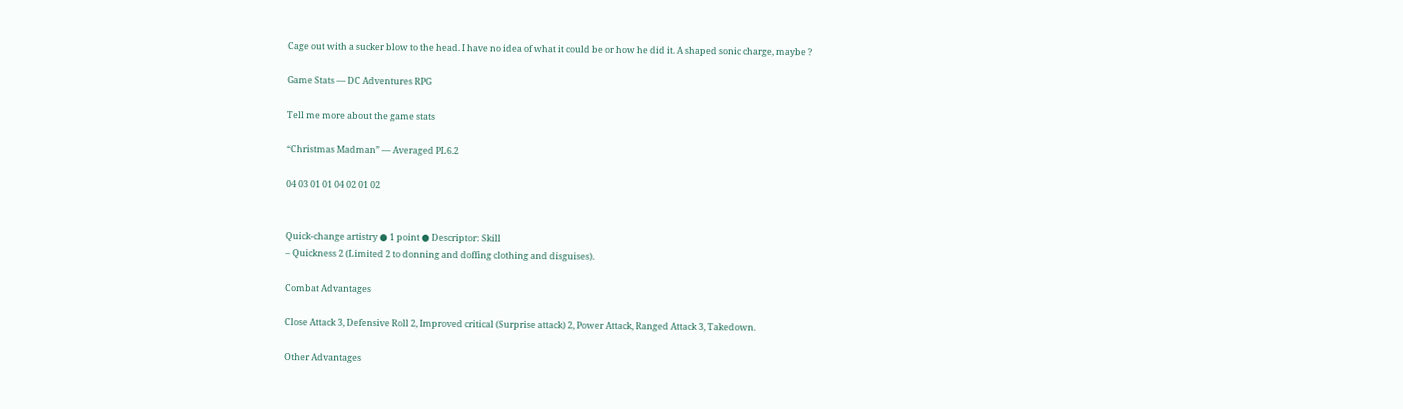Cage out with a sucker blow to the head. I have no idea of what it could be or how he did it. A shaped sonic charge, maybe ?

Game Stats — DC Adventures RPG

Tell me more about the game stats

“Christmas Madman” — Averaged PL6.2

04 03 01 01 04 02 01 02


Quick-change artistry ● 1 point ● Descriptor: Skill
– Quickness 2 (Limited 2 to donning and doffing clothing and disguises).

Combat Advantages

Close Attack 3, Defensive Roll 2, Improved critical (Surprise attack) 2, Power Attack, Ranged Attack 3, Takedown.

Other Advantages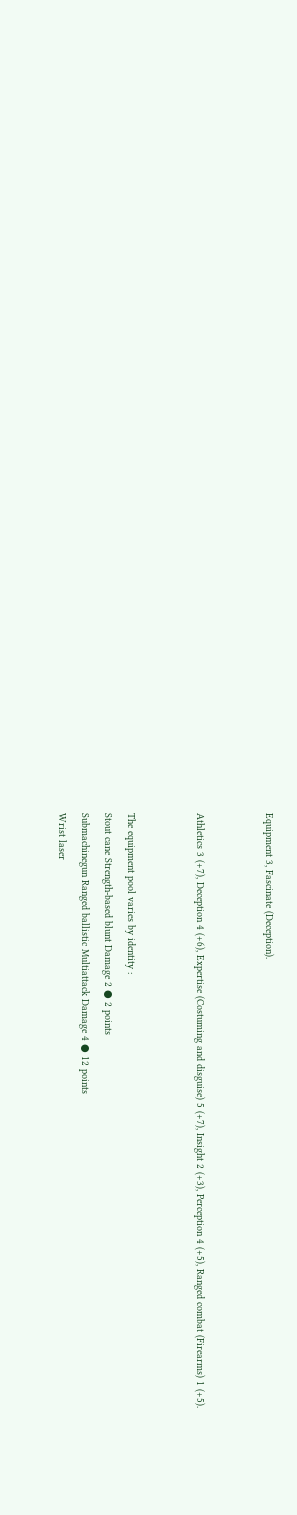Equipment 3, Fascinate (Deception).


Athletics 3 (+7), Deception 4 (+6), Expertise (Costuming and disguise) 5 (+7), Insight 2 (+3), Perception 4 (+5), Ranged combat (Firearms) 1 (+5).


The equipment pool varies by identity :
Stout cane Strength-based blunt Damage 2 ● 2 points
Submachinegun Ranged ballistic Multiattack Damage 4 ● 12 points
Wrist laser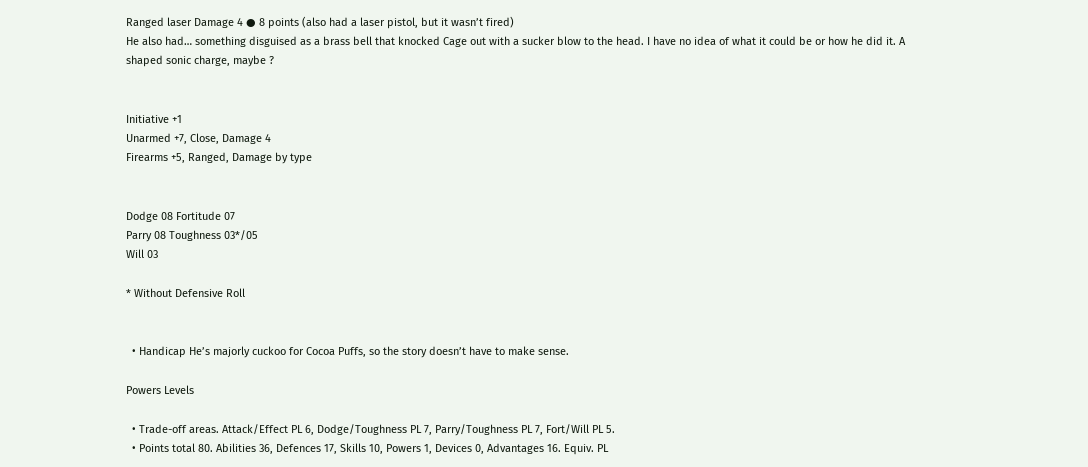Ranged laser Damage 4 ● 8 points (also had a laser pistol, but it wasn’t fired)
He also had… something disguised as a brass bell that knocked Cage out with a sucker blow to the head. I have no idea of what it could be or how he did it. A shaped sonic charge, maybe ?


Initiative +1
Unarmed +7, Close, Damage 4
Firearms +5, Ranged, Damage by type


Dodge 08 Fortitude 07
Parry 08 Toughness 03*/05
Will 03

* Without Defensive Roll


  • Handicap He’s majorly cuckoo for Cocoa Puffs, so the story doesn’t have to make sense.

Powers Levels

  • Trade-off areas. Attack/Effect PL 6, Dodge/Toughness PL 7, Parry/Toughness PL 7, Fort/Will PL 5.
  • Points total 80. Abilities 36, Defences 17, Skills 10, Powers 1, Devices 0, Advantages 16. Equiv. PL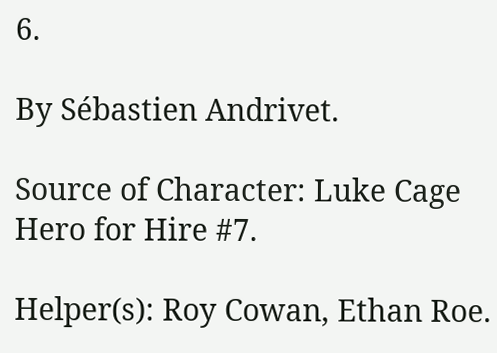6.

By Sébastien Andrivet.

Source of Character: Luke Cage Hero for Hire #7.

Helper(s): Roy Cowan, Ethan Roe.